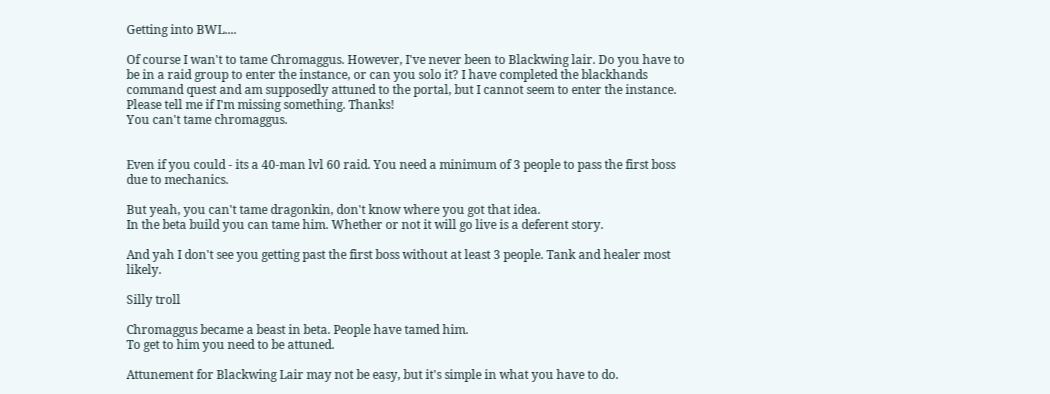Getting into BWL....

Of course I wan't to tame Chromaggus. However, I've never been to Blackwing lair. Do you have to be in a raid group to enter the instance, or can you solo it? I have completed the blackhands command quest and am supposedly attuned to the portal, but I cannot seem to enter the instance. Please tell me if I'm missing something. Thanks!
You can't tame chromaggus.


Even if you could - its a 40-man lvl 60 raid. You need a minimum of 3 people to pass the first boss due to mechanics.

But yeah, you can't tame dragonkin, don't know where you got that idea.
In the beta build you can tame him. Whether or not it will go live is a deferent story.

And yah I don't see you getting past the first boss without at least 3 people. Tank and healer most likely.

Silly troll

Chromaggus became a beast in beta. People have tamed him.
To get to him you need to be attuned.

Attunement for Blackwing Lair may not be easy, but it's simple in what you have to do.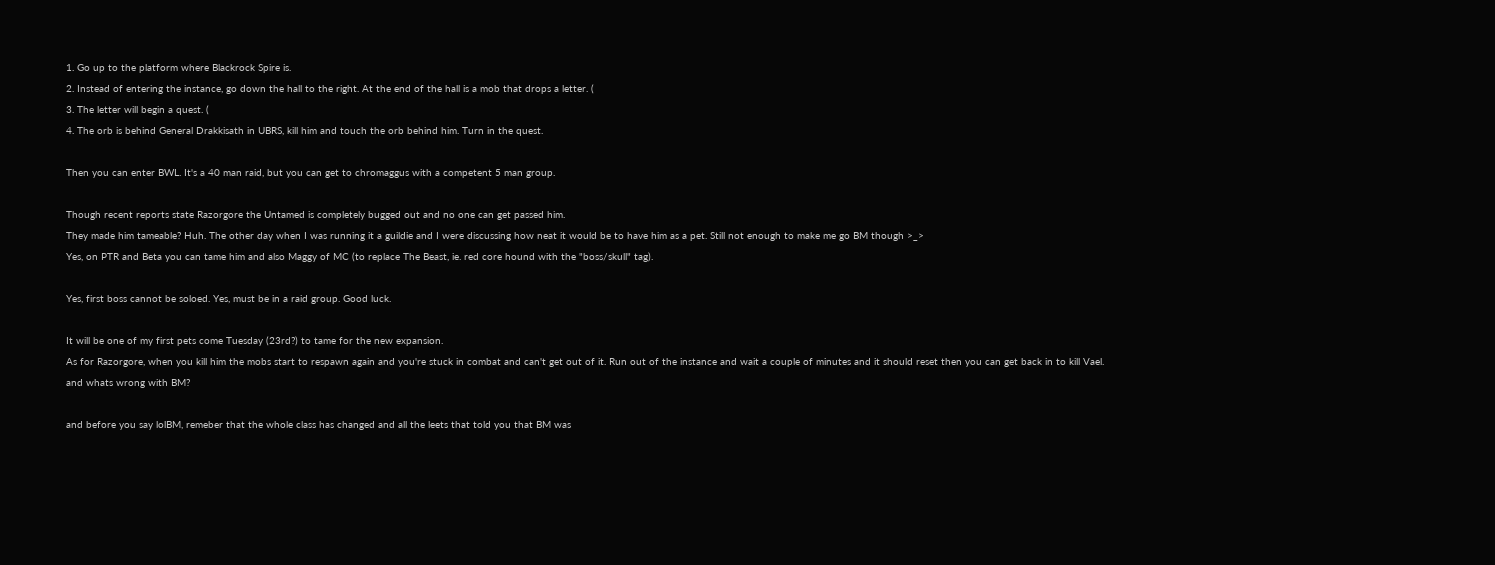1. Go up to the platform where Blackrock Spire is.
2. Instead of entering the instance, go down the hall to the right. At the end of the hall is a mob that drops a letter. (
3. The letter will begin a quest. (
4. The orb is behind General Drakkisath in UBRS, kill him and touch the orb behind him. Turn in the quest.

Then you can enter BWL. It's a 40 man raid, but you can get to chromaggus with a competent 5 man group.

Though recent reports state Razorgore the Untamed is completely bugged out and no one can get passed him.
They made him tameable? Huh. The other day when I was running it a guildie and I were discussing how neat it would be to have him as a pet. Still not enough to make me go BM though >_>
Yes, on PTR and Beta you can tame him and also Maggy of MC (to replace The Beast, ie. red core hound with the "boss/skull" tag).

Yes, first boss cannot be soloed. Yes, must be in a raid group. Good luck.

It will be one of my first pets come Tuesday (23rd?) to tame for the new expansion.
As for Razorgore, when you kill him the mobs start to respawn again and you're stuck in combat and can't get out of it. Run out of the instance and wait a couple of minutes and it should reset then you can get back in to kill Vael.
and whats wrong with BM?

and before you say lolBM, remeber that the whole class has changed and all the leets that told you that BM was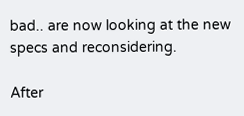bad.. are now looking at the new specs and reconsidering.

After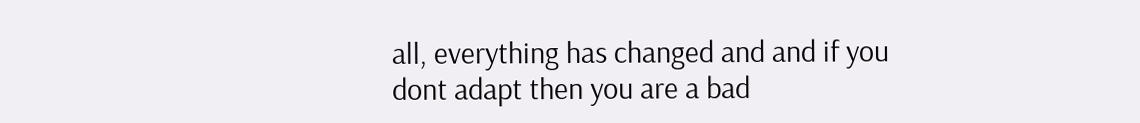all, everything has changed and and if you dont adapt then you are a bad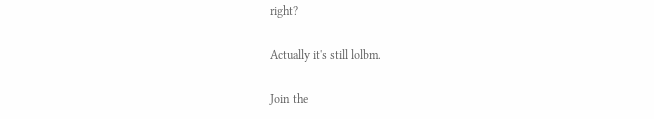right?

Actually it's still lolbm.

Join the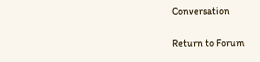Conversation

Return to Forum